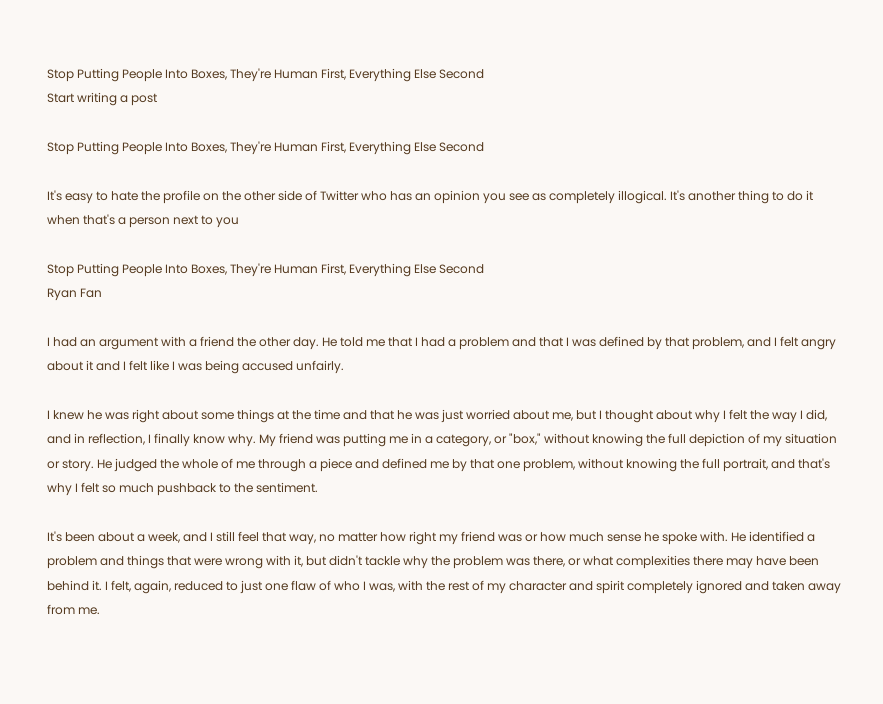Stop Putting People Into Boxes, They're Human First, Everything Else Second
Start writing a post

Stop Putting People Into Boxes, They're Human First, Everything Else Second

It's easy to hate the profile on the other side of Twitter who has an opinion you see as completely illogical. It's another thing to do it when that's a person next to you

Stop Putting People Into Boxes, They're Human First, Everything Else Second
Ryan Fan

I had an argument with a friend the other day. He told me that I had a problem and that I was defined by that problem, and I felt angry about it and I felt like I was being accused unfairly.

I knew he was right about some things at the time and that he was just worried about me, but I thought about why I felt the way I did, and in reflection, I finally know why. My friend was putting me in a category, or "box," without knowing the full depiction of my situation or story. He judged the whole of me through a piece and defined me by that one problem, without knowing the full portrait, and that's why I felt so much pushback to the sentiment.

It's been about a week, and I still feel that way, no matter how right my friend was or how much sense he spoke with. He identified a problem and things that were wrong with it, but didn't tackle why the problem was there, or what complexities there may have been behind it. I felt, again, reduced to just one flaw of who I was, with the rest of my character and spirit completely ignored and taken away from me.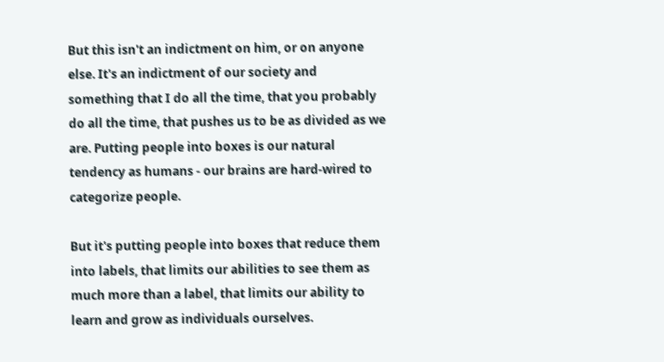But this isn't an indictment on him, or on anyone else. It's an indictment of our society and something that I do all the time, that you probably do all the time, that pushes us to be as divided as we are. Putting people into boxes is our natural tendency as humans - our brains are hard-wired to categorize people.

But it's putting people into boxes that reduce them into labels, that limits our abilities to see them as much more than a label, that limits our ability to learn and grow as individuals ourselves.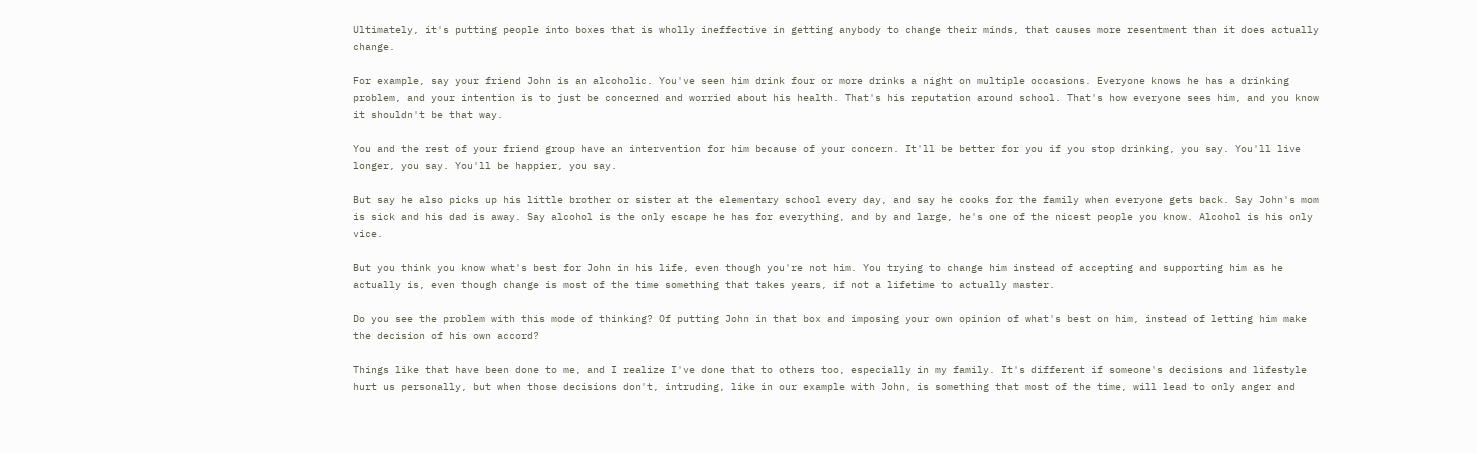Ultimately, it's putting people into boxes that is wholly ineffective in getting anybody to change their minds, that causes more resentment than it does actually change.

For example, say your friend John is an alcoholic. You've seen him drink four or more drinks a night on multiple occasions. Everyone knows he has a drinking problem, and your intention is to just be concerned and worried about his health. That's his reputation around school. That's how everyone sees him, and you know it shouldn't be that way.

You and the rest of your friend group have an intervention for him because of your concern. It'll be better for you if you stop drinking, you say. You'll live longer, you say. You'll be happier, you say.

But say he also picks up his little brother or sister at the elementary school every day, and say he cooks for the family when everyone gets back. Say John's mom is sick and his dad is away. Say alcohol is the only escape he has for everything, and by and large, he's one of the nicest people you know. Alcohol is his only vice.

But you think you know what's best for John in his life, even though you're not him. You trying to change him instead of accepting and supporting him as he actually is, even though change is most of the time something that takes years, if not a lifetime to actually master.

Do you see the problem with this mode of thinking? Of putting John in that box and imposing your own opinion of what's best on him, instead of letting him make the decision of his own accord?

Things like that have been done to me, and I realize I've done that to others too, especially in my family. It's different if someone's decisions and lifestyle hurt us personally, but when those decisions don't, intruding, like in our example with John, is something that most of the time, will lead to only anger and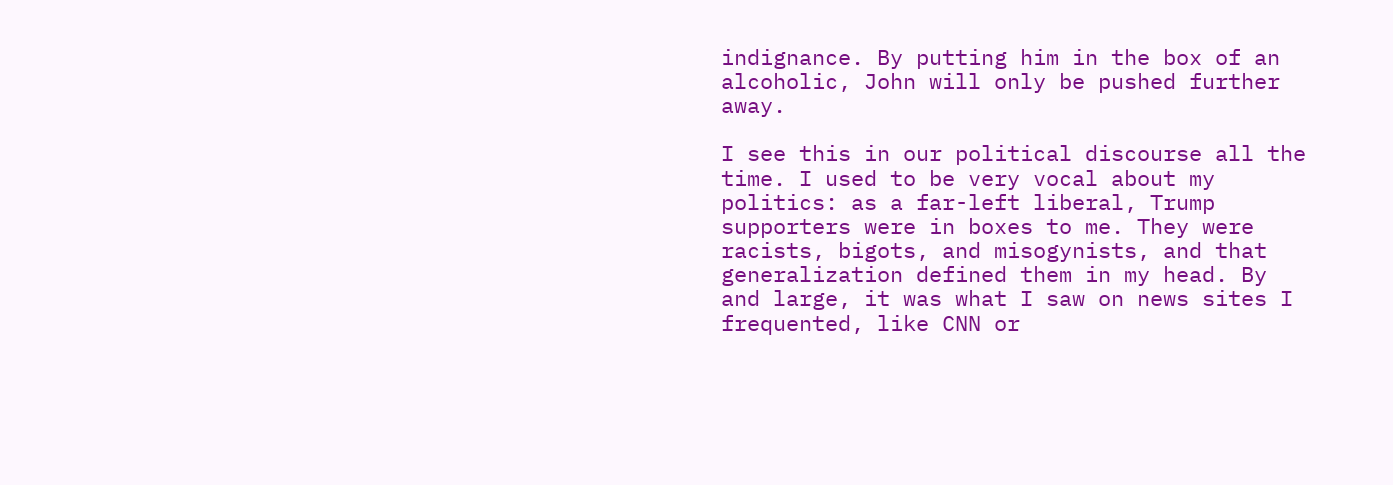indignance. By putting him in the box of an alcoholic, John will only be pushed further away.

I see this in our political discourse all the time. I used to be very vocal about my politics: as a far-left liberal, Trump supporters were in boxes to me. They were racists, bigots, and misogynists, and that generalization defined them in my head. By and large, it was what I saw on news sites I frequented, like CNN or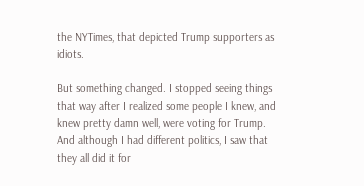the NYTimes, that depicted Trump supporters as idiots.

But something changed. I stopped seeing things that way after I realized some people I knew, and knew pretty damn well, were voting for Trump. And although I had different politics, I saw that they all did it for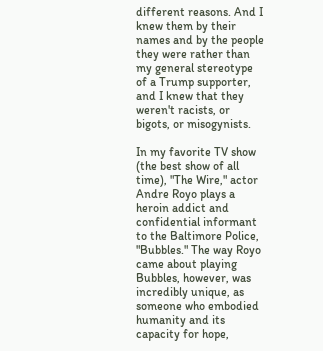different reasons. And I knew them by their names and by the people they were rather than my general stereotype of a Trump supporter, and I knew that they weren't racists, or bigots, or misogynists.

In my favorite TV show (the best show of all time), "The Wire," actor Andre Royo plays a heroin addict and confidential informant to the Baltimore Police, "Bubbles." The way Royo came about playing Bubbles, however, was incredibly unique, as someone who embodied humanity and its capacity for hope,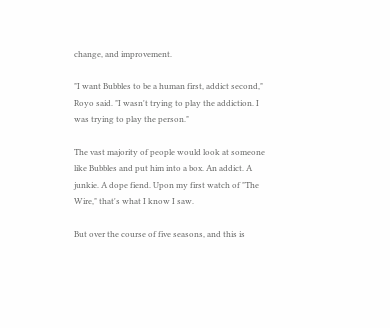change, and improvement.

"I want Bubbles to be a human first, addict second," Royo said. "I wasn't trying to play the addiction. I was trying to play the person."

The vast majority of people would look at someone like Bubbles and put him into a box. An addict. A junkie. A dope fiend. Upon my first watch of "The Wire," that's what I know I saw.

But over the course of five seasons, and this is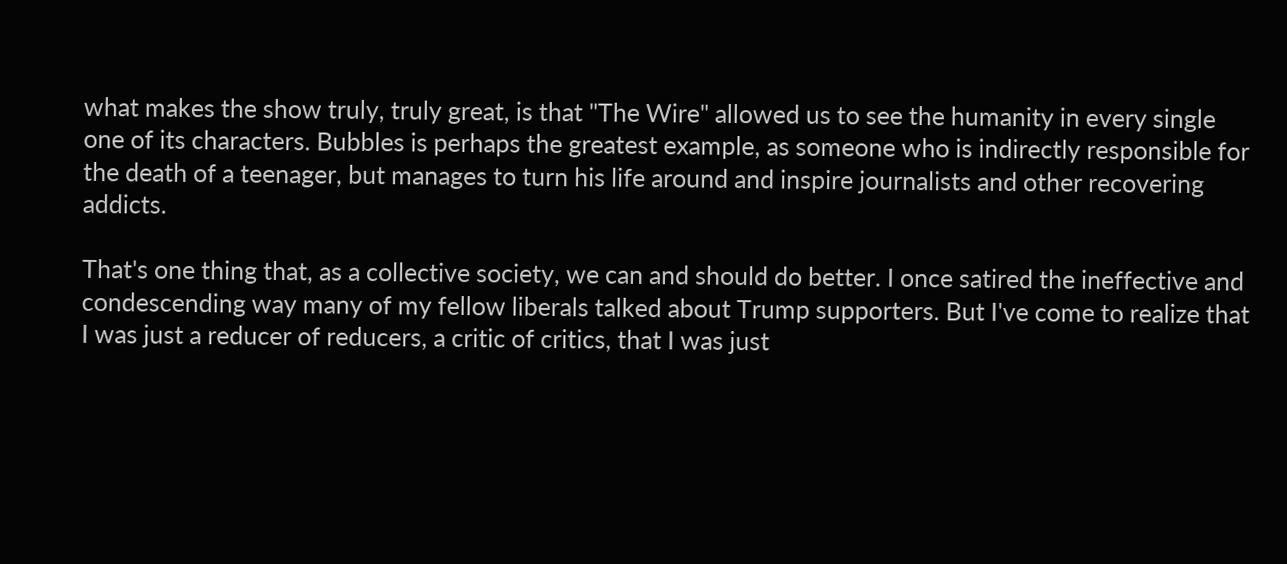what makes the show truly, truly great, is that "The Wire" allowed us to see the humanity in every single one of its characters. Bubbles is perhaps the greatest example, as someone who is indirectly responsible for the death of a teenager, but manages to turn his life around and inspire journalists and other recovering addicts.

That's one thing that, as a collective society, we can and should do better. I once satired the ineffective and condescending way many of my fellow liberals talked about Trump supporters. But I've come to realize that I was just a reducer of reducers, a critic of critics, that I was just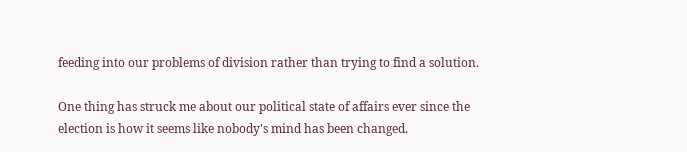feeding into our problems of division rather than trying to find a solution.

One thing has struck me about our political state of affairs ever since the election is how it seems like nobody's mind has been changed.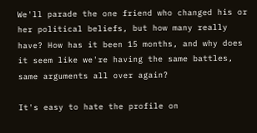We'll parade the one friend who changed his or her political beliefs, but how many really have? How has it been 15 months, and why does it seem like we're having the same battles, same arguments all over again?

It's easy to hate the profile on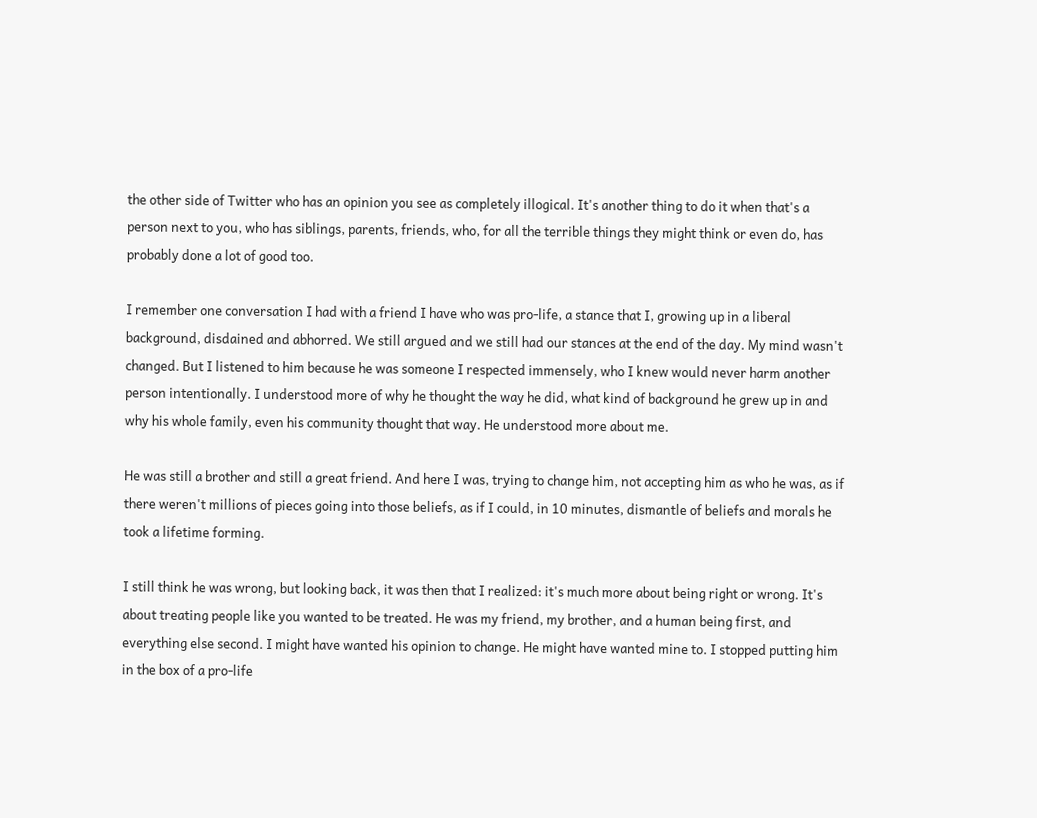the other side of Twitter who has an opinion you see as completely illogical. It's another thing to do it when that's a person next to you, who has siblings, parents, friends, who, for all the terrible things they might think or even do, has probably done a lot of good too.

I remember one conversation I had with a friend I have who was pro-life, a stance that I, growing up in a liberal background, disdained and abhorred. We still argued and we still had our stances at the end of the day. My mind wasn't changed. But I listened to him because he was someone I respected immensely, who I knew would never harm another person intentionally. I understood more of why he thought the way he did, what kind of background he grew up in and why his whole family, even his community thought that way. He understood more about me.

He was still a brother and still a great friend. And here I was, trying to change him, not accepting him as who he was, as if there weren't millions of pieces going into those beliefs, as if I could, in 10 minutes, dismantle of beliefs and morals he took a lifetime forming.

I still think he was wrong, but looking back, it was then that I realized: it's much more about being right or wrong. It's about treating people like you wanted to be treated. He was my friend, my brother, and a human being first, and everything else second. I might have wanted his opinion to change. He might have wanted mine to. I stopped putting him in the box of a pro-life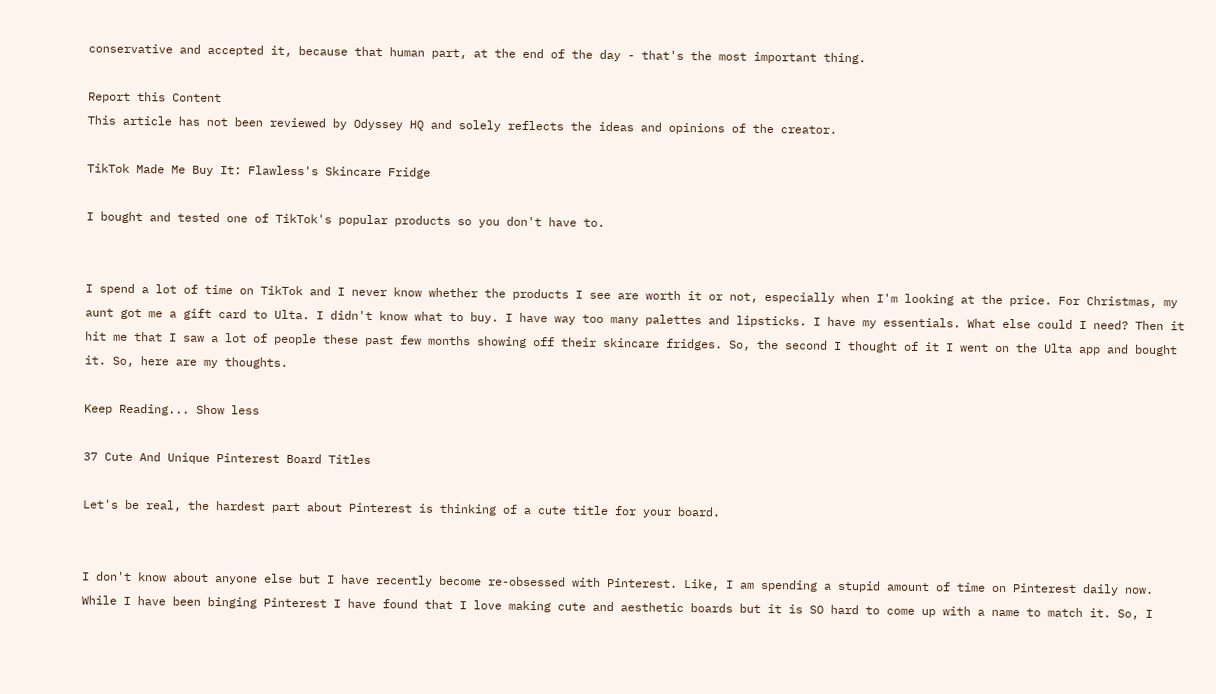conservative and accepted it, because that human part, at the end of the day - that's the most important thing.

Report this Content
This article has not been reviewed by Odyssey HQ and solely reflects the ideas and opinions of the creator.

TikTok Made Me Buy It: Flawless's Skincare Fridge

I bought and tested one of TikTok's popular products so you don't have to.


I spend a lot of time on TikTok and I never know whether the products I see are worth it or not, especially when I'm looking at the price. For Christmas, my aunt got me a gift card to Ulta. I didn't know what to buy. I have way too many palettes and lipsticks. I have my essentials. What else could I need? Then it hit me that I saw a lot of people these past few months showing off their skincare fridges. So, the second I thought of it I went on the Ulta app and bought it. So, here are my thoughts.

Keep Reading... Show less

37 Cute And Unique Pinterest Board Titles

Let's be real, the hardest part about Pinterest is thinking of a cute title for your board.


I don't know about anyone else but I have recently become re-obsessed with Pinterest. Like, I am spending a stupid amount of time on Pinterest daily now. While I have been binging Pinterest I have found that I love making cute and aesthetic boards but it is SO hard to come up with a name to match it. So, I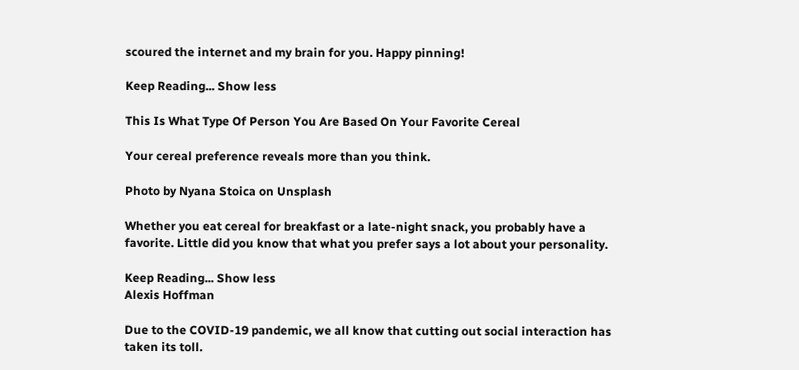scoured the internet and my brain for you. Happy pinning!

Keep Reading... Show less

This Is What Type Of Person You Are Based On Your Favorite Cereal

Your cereal preference reveals more than you think.

Photo by Nyana Stoica on Unsplash

Whether you eat cereal for breakfast or a late-night snack, you probably have a favorite. Little did you know that what you prefer says a lot about your personality.

Keep Reading... Show less
Alexis Hoffman

Due to the COVID-19 pandemic, we all know that cutting out social interaction has taken its toll.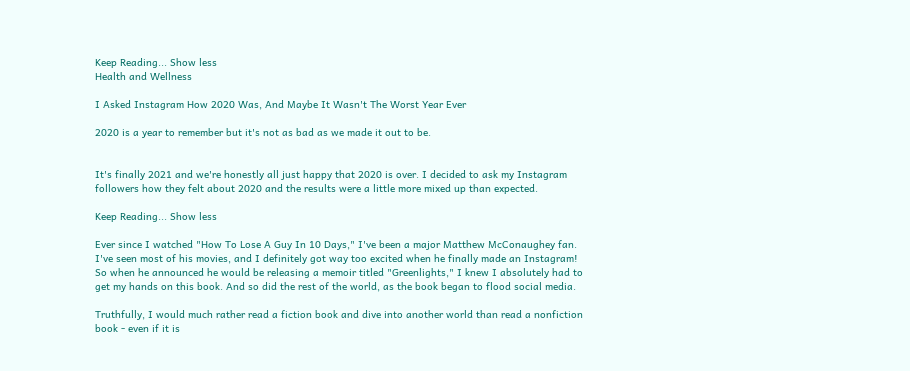Keep Reading... Show less
Health and Wellness

I Asked Instagram How 2020 Was, And Maybe It Wasn't The Worst Year Ever

2020 is a year to remember but it's not as bad as we made it out to be.


It's finally 2021 and we're honestly all just happy that 2020 is over. I decided to ask my Instagram followers how they felt about 2020 and the results were a little more mixed up than expected.

Keep Reading... Show less

Ever since I watched "How To Lose A Guy In 10 Days," I've been a major Matthew McConaughey fan. I've seen most of his movies, and I definitely got way too excited when he finally made an Instagram! So when he announced he would be releasing a memoir titled "Greenlights," I knew I absolutely had to get my hands on this book. And so did the rest of the world, as the book began to flood social media.

Truthfully, I would much rather read a fiction book and dive into another world than read a nonfiction book - even if it is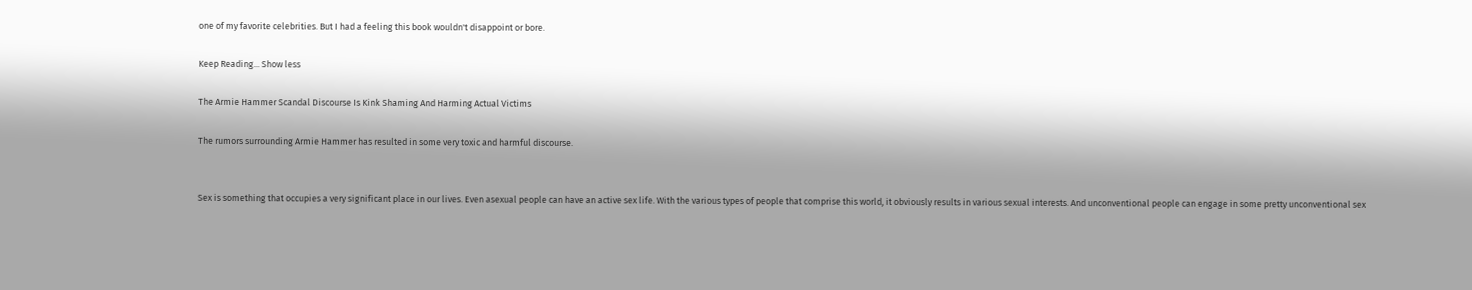one of my favorite celebrities. But I had a feeling this book wouldn't disappoint or bore.

Keep Reading... Show less

The Armie Hammer Scandal Discourse Is Kink Shaming And Harming Actual Victims

The rumors surrounding Armie Hammer has resulted in some very toxic and harmful discourse.


Sex is something that occupies a very significant place in our lives. Even asexual people can have an active sex life. With the various types of people that comprise this world, it obviously results in various sexual interests. And unconventional people can engage in some pretty unconventional sex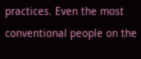practices. Even the most conventional people on the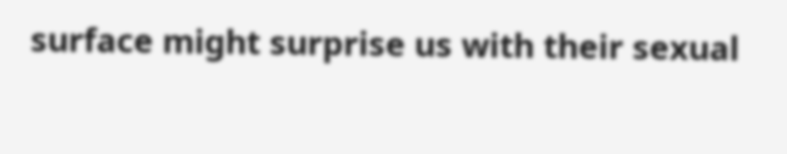surface might surprise us with their sexual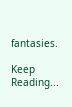fantasies.

Keep Reading...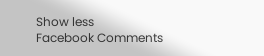Show less
Facebook Comments